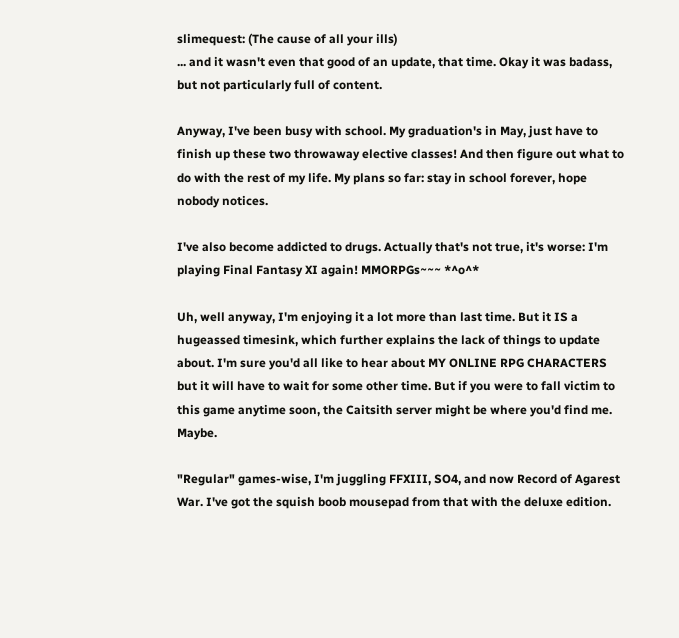slimequest: (The cause of all your ills)
... and it wasn't even that good of an update, that time. Okay it was badass, but not particularly full of content.

Anyway, I've been busy with school. My graduation's in May, just have to finish up these two throwaway elective classes! And then figure out what to do with the rest of my life. My plans so far: stay in school forever, hope nobody notices.

I've also become addicted to drugs. Actually that's not true, it's worse: I'm playing Final Fantasy XI again! MMORPGs~~~ *^o^*

Uh, well anyway, I'm enjoying it a lot more than last time. But it IS a hugeassed timesink, which further explains the lack of things to update about. I'm sure you'd all like to hear about MY ONLINE RPG CHARACTERS but it will have to wait for some other time. But if you were to fall victim to this game anytime soon, the Caitsith server might be where you'd find me. Maybe.

"Regular" games-wise, I'm juggling FFXIII, SO4, and now Record of Agarest War. I've got the squish boob mousepad from that with the deluxe edition.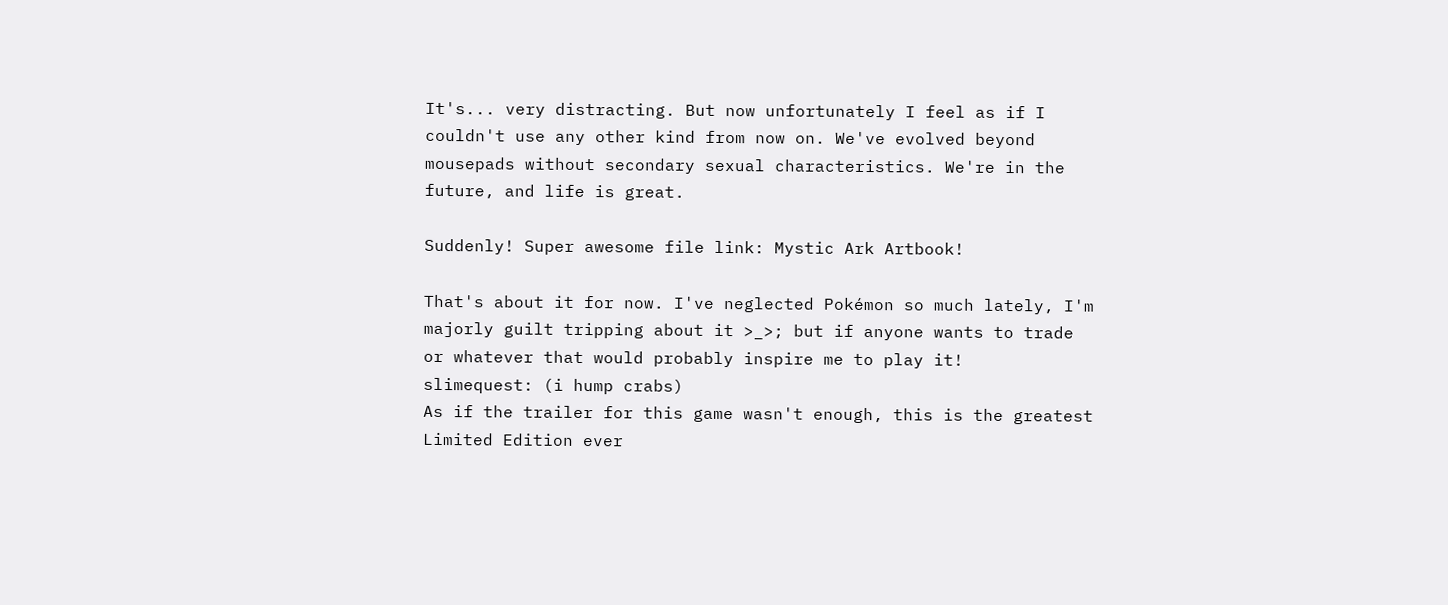It's... very distracting. But now unfortunately I feel as if I couldn't use any other kind from now on. We've evolved beyond mousepads without secondary sexual characteristics. We're in the future, and life is great.

Suddenly! Super awesome file link: Mystic Ark Artbook!

That's about it for now. I've neglected Pokémon so much lately, I'm majorly guilt tripping about it >_>; but if anyone wants to trade or whatever that would probably inspire me to play it!
slimequest: (i hump crabs)
As if the trailer for this game wasn't enough, this is the greatest Limited Edition ever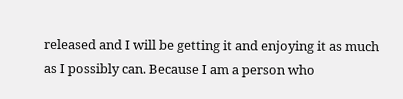released and I will be getting it and enjoying it as much as I possibly can. Because I am a person who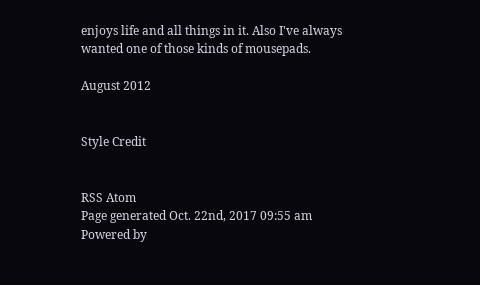enjoys life and all things in it. Also I've always wanted one of those kinds of mousepads.

August 2012


Style Credit


RSS Atom
Page generated Oct. 22nd, 2017 09:55 am
Powered by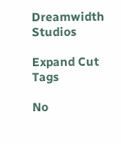Dreamwidth Studios

Expand Cut Tags

No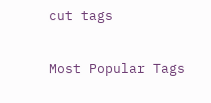cut tags

Most Popular Tags